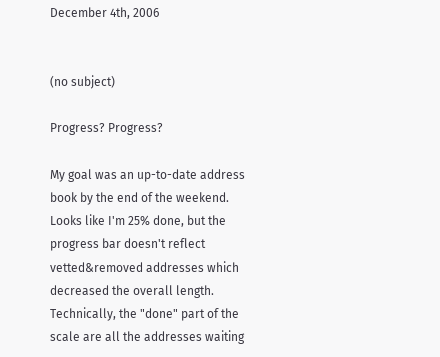December 4th, 2006


(no subject)

Progress? Progress?

My goal was an up-to-date address book by the end of the weekend. Looks like I'm 25% done, but the progress bar doesn't reflect vetted&removed addresses which decreased the overall length. Technically, the "done" part of the scale are all the addresses waiting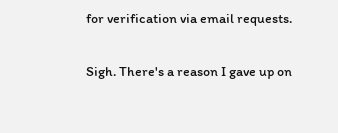for verification via email requests.

Sigh. There's a reason I gave up on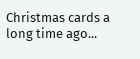Christmas cards a long time ago...